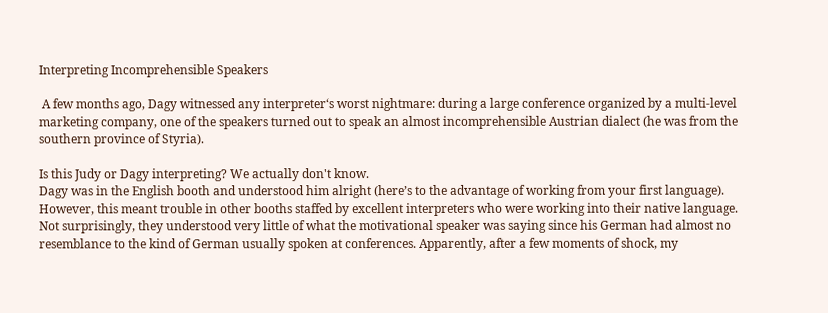Interpreting Incomprehensible Speakers

 A few months ago, Dagy witnessed any interpreter‘s worst nightmare: during a large conference organized by a multi-level marketing company, one of the speakers turned out to speak an almost incomprehensible Austrian dialect (he was from the southern province of Styria).

Is this Judy or Dagy interpreting? We actually don't know.
Dagy was in the English booth and understood him alright (here’s to the advantage of working from your first language). However, this meant trouble in other booths staffed by excellent interpreters who were working into their native language. Not surprisingly, they understood very little of what the motivational speaker was saying since his German had almost no resemblance to the kind of German usually spoken at conferences. Apparently, after a few moments of shock, my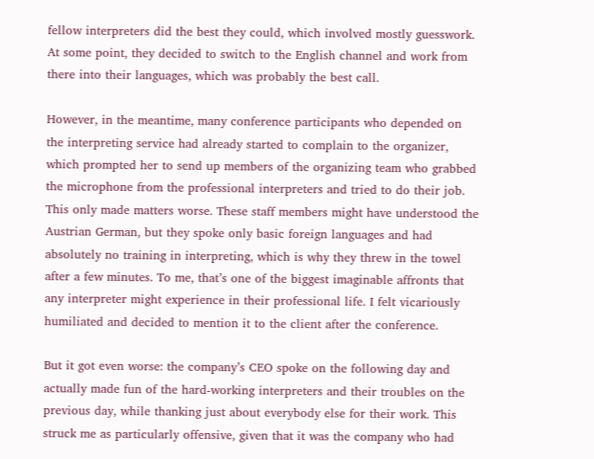fellow interpreters did the best they could, which involved mostly guesswork. At some point, they decided to switch to the English channel and work from there into their languages, which was probably the best call.

However, in the meantime, many conference participants who depended on the interpreting service had already started to complain to the organizer, which prompted her to send up members of the organizing team who grabbed the microphone from the professional interpreters and tried to do their job. This only made matters worse. These staff members might have understood the Austrian German, but they spoke only basic foreign languages and had absolutely no training in interpreting, which is why they threw in the towel after a few minutes. To me, that’s one of the biggest imaginable affronts that any interpreter might experience in their professional life. I felt vicariously humiliated and decided to mention it to the client after the conference.

But it got even worse: the company’s CEO spoke on the following day and actually made fun of the hard-working interpreters and their troubles on the previous day, while thanking just about everybody else for their work. This struck me as particularly offensive, given that it was the company who had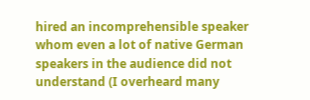hired an incomprehensible speaker whom even a lot of native German speakers in the audience did not understand (I overheard many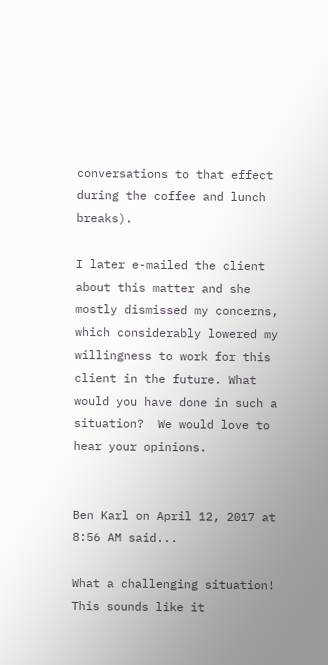conversations to that effect during the coffee and lunch breaks).

I later e-mailed the client about this matter and she mostly dismissed my concerns, which considerably lowered my willingness to work for this client in the future. What would you have done in such a situation?  We would love to hear your opinions.


Ben Karl on April 12, 2017 at 8:56 AM said...

What a challenging situation! This sounds like it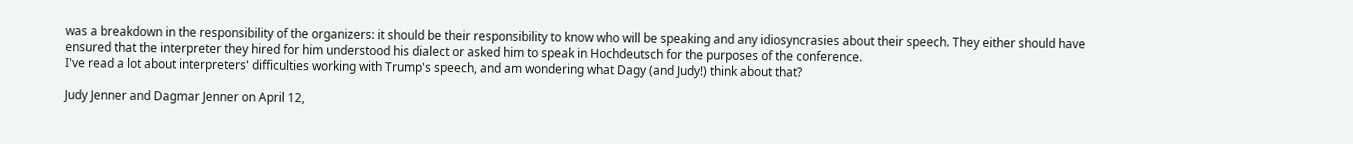was a breakdown in the responsibility of the organizers: it should be their responsibility to know who will be speaking and any idiosyncrasies about their speech. They either should have ensured that the interpreter they hired for him understood his dialect or asked him to speak in Hochdeutsch for the purposes of the conference.
I've read a lot about interpreters' difficulties working with Trump's speech, and am wondering what Dagy (and Judy!) think about that?

Judy Jenner and Dagmar Jenner on April 12,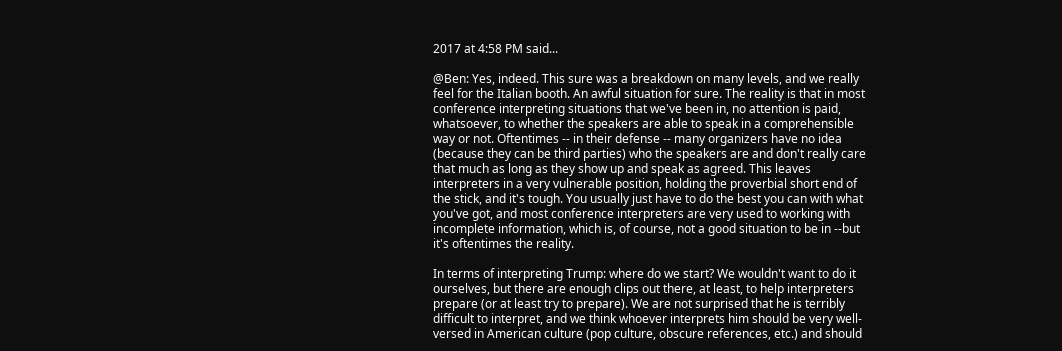2017 at 4:58 PM said...

@Ben: Yes, indeed. This sure was a breakdown on many levels, and we really feel for the Italian booth. An awful situation for sure. The reality is that in most conference interpreting situations that we've been in, no attention is paid, whatsoever, to whether the speakers are able to speak in a comprehensible way or not. Oftentimes -- in their defense -- many organizers have no idea (because they can be third parties) who the speakers are and don't really care that much as long as they show up and speak as agreed. This leaves interpreters in a very vulnerable position, holding the proverbial short end of the stick, and it's tough. You usually just have to do the best you can with what you've got, and most conference interpreters are very used to working with incomplete information, which is, of course, not a good situation to be in --but it's oftentimes the reality.

In terms of interpreting Trump: where do we start? We wouldn't want to do it ourselves, but there are enough clips out there, at least, to help interpreters prepare (or at least try to prepare). We are not surprised that he is terribly difficult to interpret, and we think whoever interprets him should be very well-versed in American culture (pop culture, obscure references, etc.) and should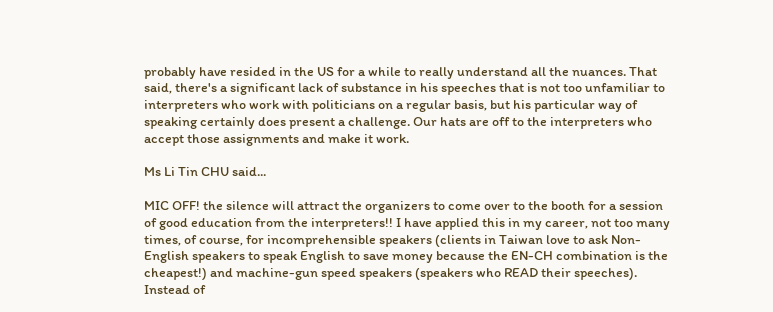probably have resided in the US for a while to really understand all the nuances. That said, there's a significant lack of substance in his speeches that is not too unfamiliar to interpreters who work with politicians on a regular basis, but his particular way of speaking certainly does present a challenge. Our hats are off to the interpreters who accept those assignments and make it work.

Ms Li Tin CHU said...

MIC OFF! the silence will attract the organizers to come over to the booth for a session of good education from the interpreters!! I have applied this in my career, not too many times, of course, for incomprehensible speakers (clients in Taiwan love to ask Non-English speakers to speak English to save money because the EN-CH combination is the cheapest!) and machine-gun speed speakers (speakers who READ their speeches). Instead of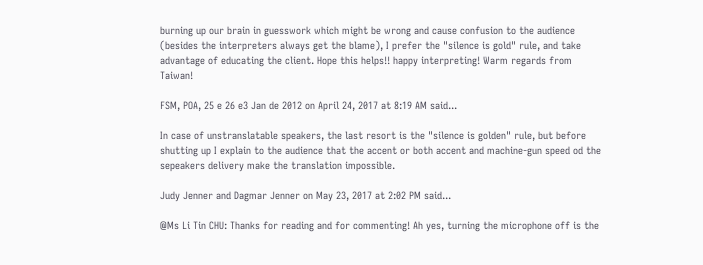burning up our brain in guesswork which might be wrong and cause confusion to the audience (besides the interpreters always get the blame), I prefer the "silence is gold" rule, and take advantage of educating the client. Hope this helps!! happy interpreting! Warm regards from Taiwan!

FSM, POA, 25 e 26 e3 Jan de 2012 on April 24, 2017 at 8:19 AM said...

In case of unstranslatable speakers, the last resort is the "silence is golden" rule, but before shutting up I explain to the audience that the accent or both accent and machine-gun speed od the sepeakers delivery make the translation impossible.

Judy Jenner and Dagmar Jenner on May 23, 2017 at 2:02 PM said...

@Ms Li Tin CHU: Thanks for reading and for commenting! Ah yes, turning the microphone off is the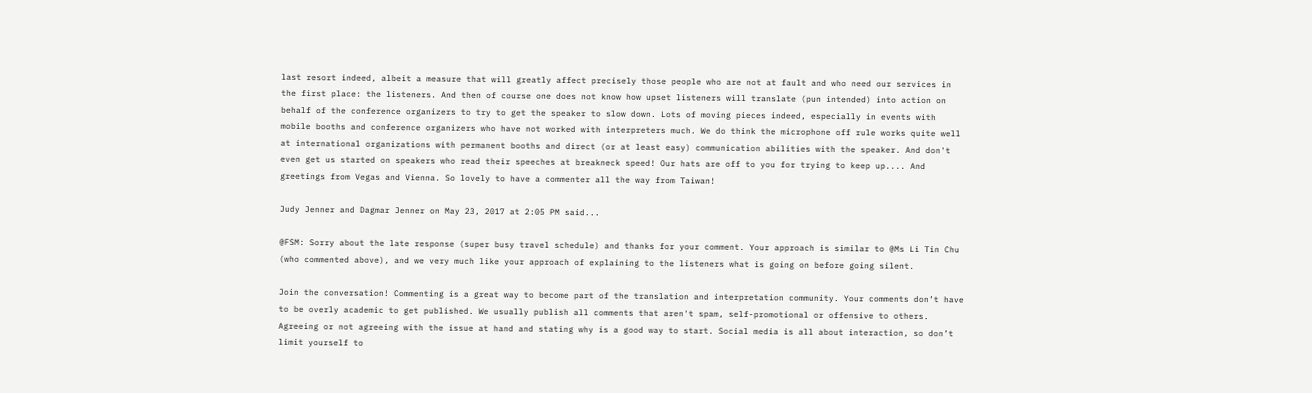last resort indeed, albeit a measure that will greatly affect precisely those people who are not at fault and who need our services in the first place: the listeners. And then of course one does not know how upset listeners will translate (pun intended) into action on behalf of the conference organizers to try to get the speaker to slow down. Lots of moving pieces indeed, especially in events with mobile booths and conference organizers who have not worked with interpreters much. We do think the microphone off rule works quite well at international organizations with permanent booths and direct (or at least easy) communication abilities with the speaker. And don't even get us started on speakers who read their speeches at breakneck speed! Our hats are off to you for trying to keep up.... And greetings from Vegas and Vienna. So lovely to have a commenter all the way from Taiwan!

Judy Jenner and Dagmar Jenner on May 23, 2017 at 2:05 PM said...

@FSM: Sorry about the late response (super busy travel schedule) and thanks for your comment. Your approach is similar to @Ms Li Tin Chu (who commented above), and we very much like your approach of explaining to the listeners what is going on before going silent.

Join the conversation! Commenting is a great way to become part of the translation and interpretation community. Your comments don’t have to be overly academic to get published. We usually publish all comments that aren't spam, self-promotional or offensive to others. Agreeing or not agreeing with the issue at hand and stating why is a good way to start. Social media is all about interaction, so don’t limit yourself to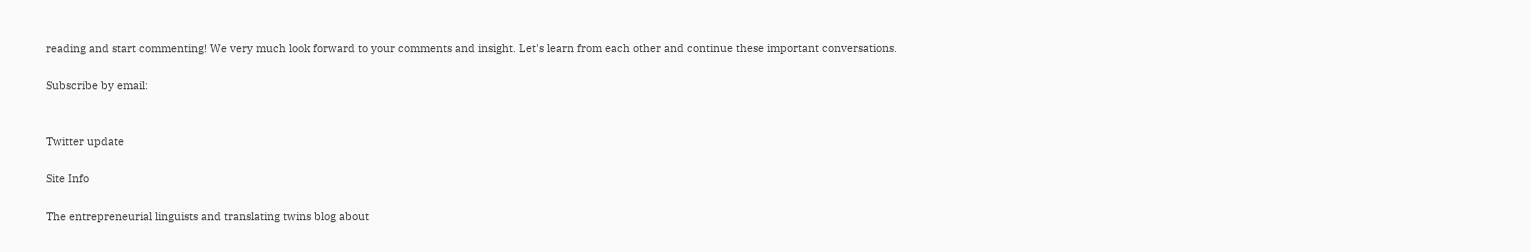reading and start commenting! We very much look forward to your comments and insight. Let's learn from each other and continue these important conversations.

Subscribe by email:


Twitter update

Site Info

The entrepreneurial linguists and translating twins blog about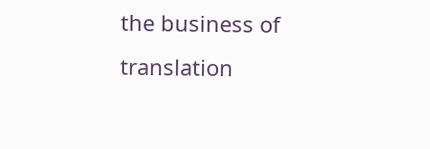the business of translation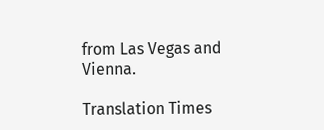from Las Vegas and Vienna.

Translation Times